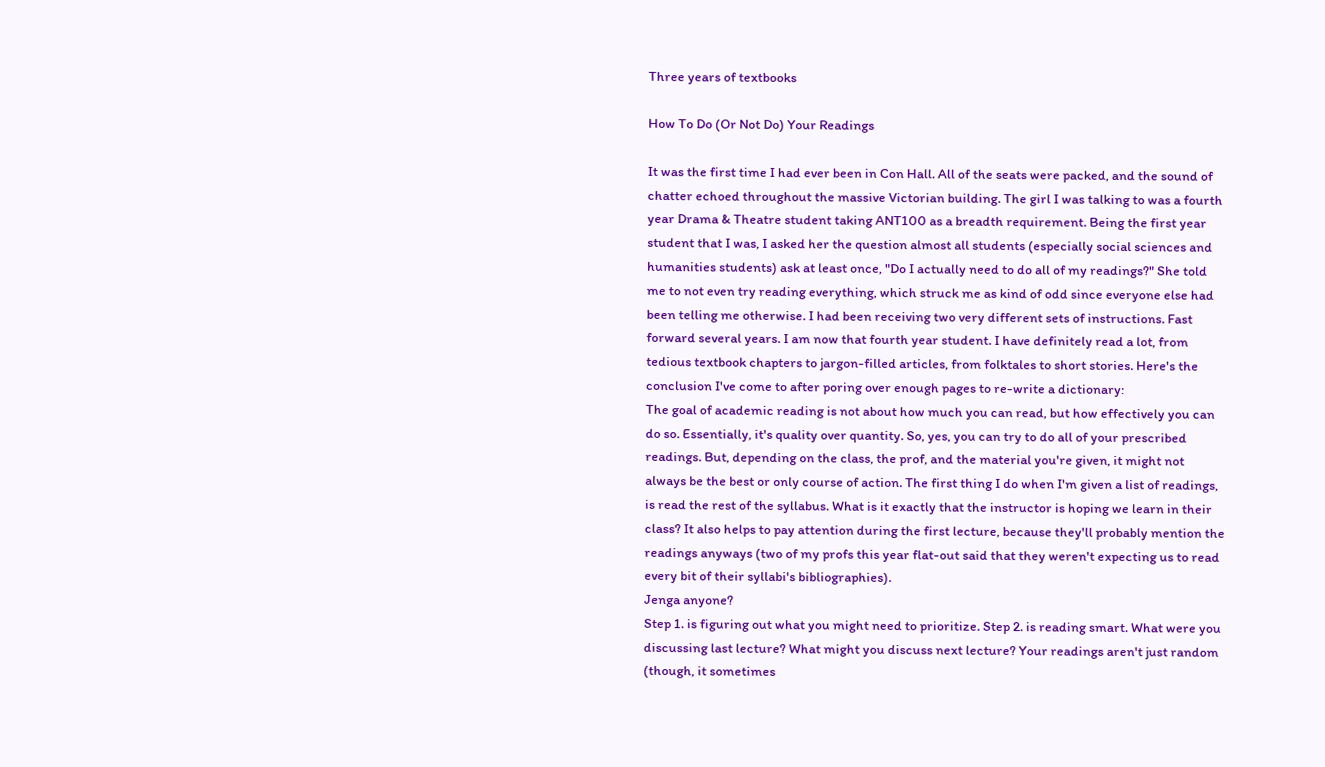Three years of textbooks

How To Do (Or Not Do) Your Readings

It was the first time I had ever been in Con Hall. All of the seats were packed, and the sound of chatter echoed throughout the massive Victorian building. The girl I was talking to was a fourth year Drama & Theatre student taking ANT100 as a breadth requirement. Being the first year student that I was, I asked her the question almost all students (especially social sciences and humanities students) ask at least once, "Do I actually need to do all of my readings?" She told me to not even try reading everything, which struck me as kind of odd since everyone else had been telling me otherwise. I had been receiving two very different sets of instructions. Fast forward several years. I am now that fourth year student. I have definitely read a lot, from tedious textbook chapters to jargon-filled articles, from folktales to short stories. Here's the conclusion I've come to after poring over enough pages to re-write a dictionary:
The goal of academic reading is not about how much you can read, but how effectively you can do so. Essentially, it's quality over quantity. So, yes, you can try to do all of your prescribed readings. But, depending on the class, the prof, and the material you're given, it might not always be the best or only course of action. The first thing I do when I'm given a list of readings, is read the rest of the syllabus. What is it exactly that the instructor is hoping we learn in their class? It also helps to pay attention during the first lecture, because they'll probably mention the readings anyways (two of my profs this year flat-out said that they weren't expecting us to read every bit of their syllabi's bibliographies).
Jenga anyone?
Step 1. is figuring out what you might need to prioritize. Step 2. is reading smart. What were you discussing last lecture? What might you discuss next lecture? Your readings aren't just random (though, it sometimes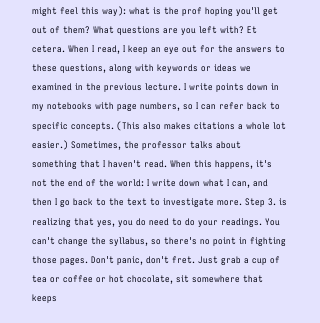might feel this way): what is the prof hoping you'll get out of them? What questions are you left with? Et cetera. When I read, I keep an eye out for the answers to these questions, along with keywords or ideas we examined in the previous lecture. I write points down in my notebooks with page numbers, so I can refer back to specific concepts. (This also makes citations a whole lot easier.) Sometimes, the professor talks about something that I haven't read. When this happens, it's not the end of the world: I write down what I can, and then I go back to the text to investigate more. Step 3. is realizing that yes, you do need to do your readings. You can't change the syllabus, so there's no point in fighting those pages. Don't panic, don't fret. Just grab a cup of tea or coffee or hot chocolate, sit somewhere that keeps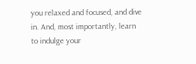you relaxed and focused, and dive in. And, most importantly, learn to indulge your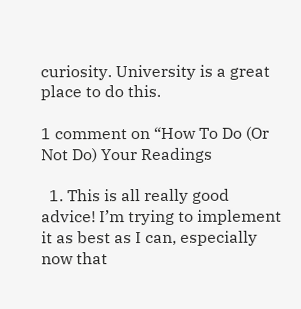curiosity. University is a great place to do this.

1 comment on “How To Do (Or Not Do) Your Readings

  1. This is all really good advice! I’m trying to implement it as best as I can, especially now that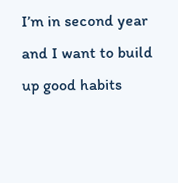I’m in second year and I want to build up good habits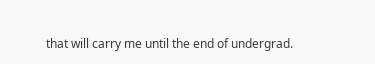that will carry me until the end of undergrad.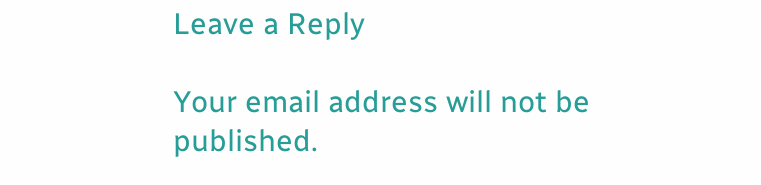Leave a Reply

Your email address will not be published.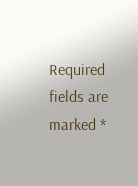Required fields are marked *